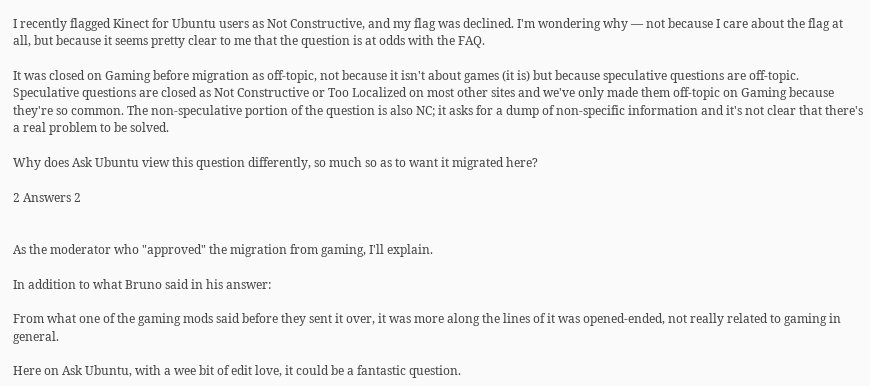I recently flagged Kinect for Ubuntu users as Not Constructive, and my flag was declined. I'm wondering why — not because I care about the flag at all, but because it seems pretty clear to me that the question is at odds with the FAQ.

It was closed on Gaming before migration as off-topic, not because it isn't about games (it is) but because speculative questions are off-topic. Speculative questions are closed as Not Constructive or Too Localized on most other sites and we've only made them off-topic on Gaming because they're so common. The non-speculative portion of the question is also NC; it asks for a dump of non-specific information and it's not clear that there's a real problem to be solved.

Why does Ask Ubuntu view this question differently, so much so as to want it migrated here?

2 Answers 2


As the moderator who "approved" the migration from gaming, I'll explain.

In addition to what Bruno said in his answer:

From what one of the gaming mods said before they sent it over, it was more along the lines of it was opened-ended, not really related to gaming in general.

Here on Ask Ubuntu, with a wee bit of edit love, it could be a fantastic question.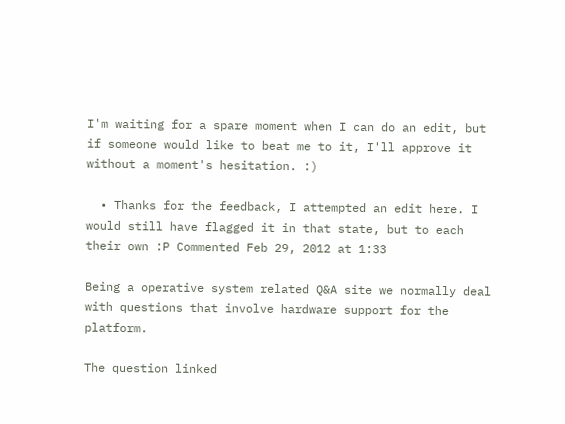I'm waiting for a spare moment when I can do an edit, but if someone would like to beat me to it, I'll approve it without a moment's hesitation. :)

  • Thanks for the feedback, I attempted an edit here. I would still have flagged it in that state, but to each their own :P Commented Feb 29, 2012 at 1:33

Being a operative system related Q&A site we normally deal with questions that involve hardware support for the platform.

The question linked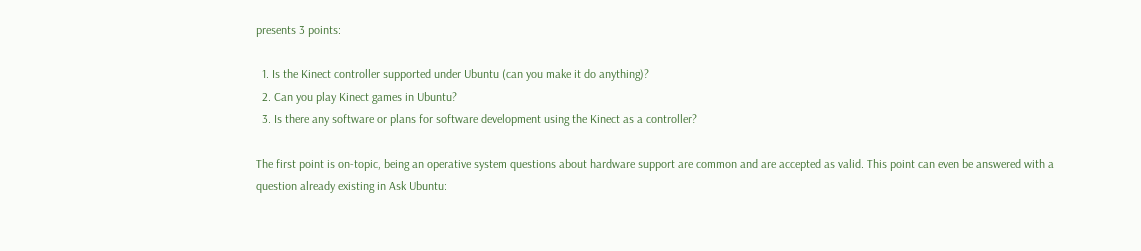presents 3 points:

  1. Is the Kinect controller supported under Ubuntu (can you make it do anything)?
  2. Can you play Kinect games in Ubuntu?
  3. Is there any software or plans for software development using the Kinect as a controller?

The first point is on-topic, being an operative system questions about hardware support are common and are accepted as valid. This point can even be answered with a question already existing in Ask Ubuntu: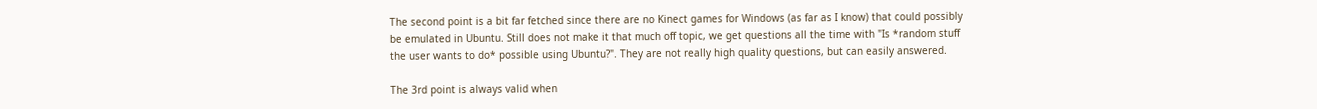The second point is a bit far fetched since there are no Kinect games for Windows (as far as I know) that could possibly be emulated in Ubuntu. Still does not make it that much off topic, we get questions all the time with "Is *random stuff the user wants to do* possible using Ubuntu?". They are not really high quality questions, but can easily answered.

The 3rd point is always valid when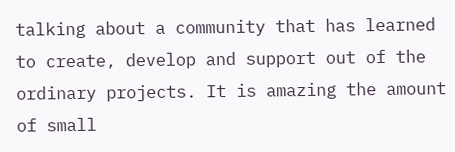talking about a community that has learned to create, develop and support out of the ordinary projects. It is amazing the amount of small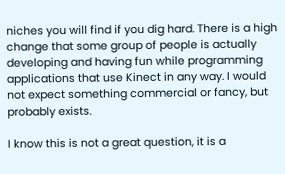niches you will find if you dig hard. There is a high change that some group of people is actually developing and having fun while programming applications that use Kinect in any way. I would not expect something commercial or fancy, but probably exists.

I know this is not a great question, it is a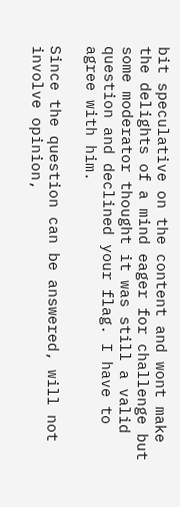bit speculative on the content and wont make the delights of a mind eager for challenge but some moderator thought it was still a valid question and declined your flag. I have to agree with him.

Since the question can be answered, will not involve opinion,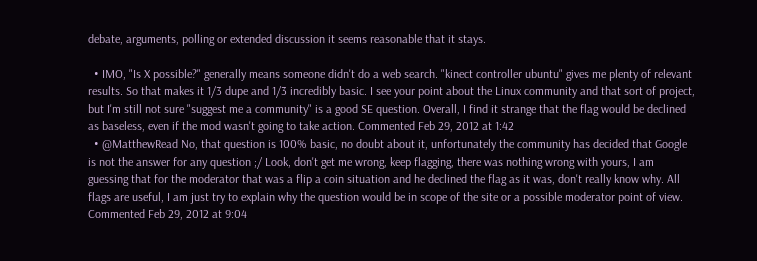debate, arguments, polling or extended discussion it seems reasonable that it stays.

  • IMO, "Is X possible?" generally means someone didn't do a web search. "kinect controller ubuntu" gives me plenty of relevant results. So that makes it 1/3 dupe and 1/3 incredibly basic. I see your point about the Linux community and that sort of project, but I'm still not sure "suggest me a community" is a good SE question. Overall, I find it strange that the flag would be declined as baseless, even if the mod wasn't going to take action. Commented Feb 29, 2012 at 1:42
  • @MatthewRead No, that question is 100% basic, no doubt about it, unfortunately the community has decided that Google is not the answer for any question ;/ Look, don't get me wrong, keep flagging, there was nothing wrong with yours, I am guessing that for the moderator that was a flip a coin situation and he declined the flag as it was, don't really know why. All flags are useful, I am just try to explain why the question would be in scope of the site or a possible moderator point of view. Commented Feb 29, 2012 at 9:04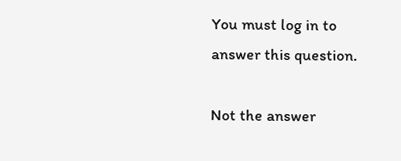You must log in to answer this question.

Not the answer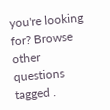you're looking for? Browse other questions tagged .